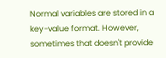Normal variables are stored in a key-value format. However, sometimes that doesn't provide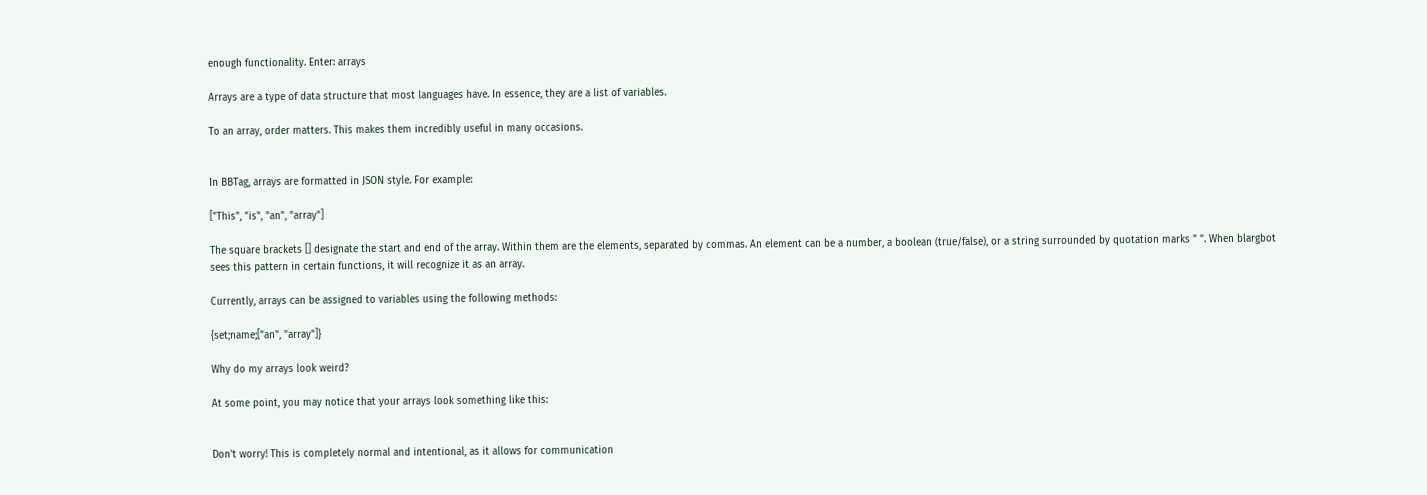enough functionality. Enter: arrays

Arrays are a type of data structure that most languages have. In essence, they are a list of variables.

To an array, order matters. This makes them incredibly useful in many occasions.


In BBTag, arrays are formatted in JSON style. For example:

["This", "is", "an", "array"]

The square brackets [] designate the start and end of the array. Within them are the elements, separated by commas. An element can be a number, a boolean (true/false), or a string surrounded by quotation marks " ". When blargbot sees this pattern in certain functions, it will recognize it as an array.

Currently, arrays can be assigned to variables using the following methods:

{set;name;["an", "array"]}

Why do my arrays look weird?

At some point, you may notice that your arrays look something like this:


Don't worry! This is completely normal and intentional, as it allows for communication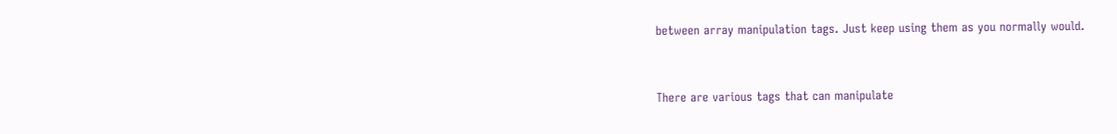between array manipulation tags. Just keep using them as you normally would.


There are various tags that can manipulate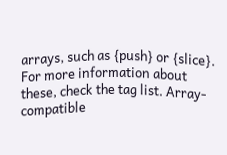arrays, such as {push} or {slice}. For more information about these, check the tag list. Array-compatible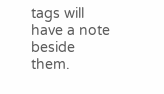tags will have a note beside them.